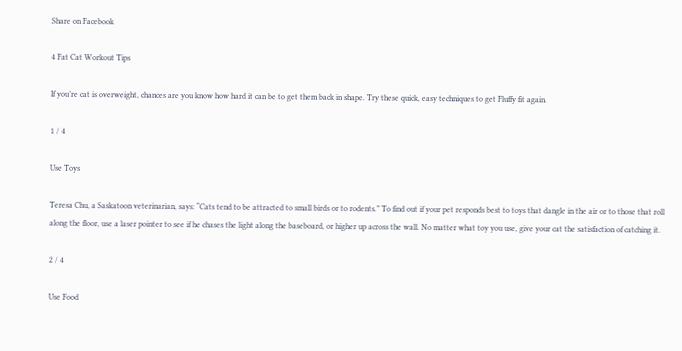Share on Facebook

4 Fat Cat Workout Tips

If you’re cat is overweight, chances are you know how hard it can be to get them back in shape. Try these quick, easy techniques to get Fluffy fit again.

1 / 4

Use Toys

Teresa Chu, a Saskatoon veterinarian, says: “Cats tend to be attracted to small birds or to rodents.” To find out if your pet responds best to toys that dangle in the air or to those that roll along the floor, use a laser pointer to see if he chases the light along the baseboard, or higher up across the wall. No matter what toy you use, give your cat the satisfaction of catching it.

2 / 4

Use Food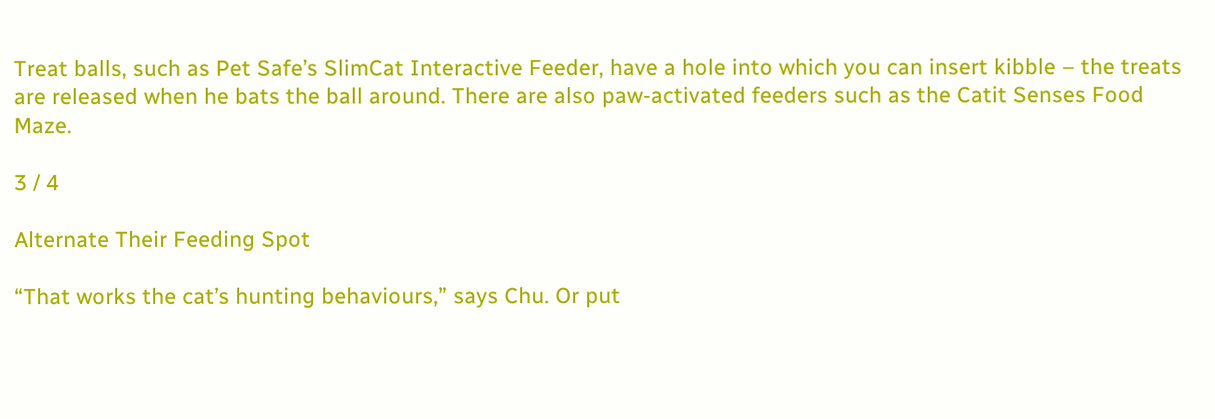Treat balls, such as Pet Safe’s SlimCat Interactive Feeder, have a hole into which you can insert kibble – the treats are released when he bats the ball around. There are also paw-activated feeders such as the Catit Senses Food Maze.

3 / 4

Alternate Their Feeding Spot

“That works the cat’s hunting behaviours,” says Chu. Or put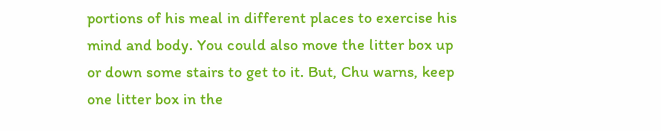portions of his meal in different places to exercise his mind and body. You could also move the litter box up or down some stairs to get to it. But, Chu warns, keep one litter box in the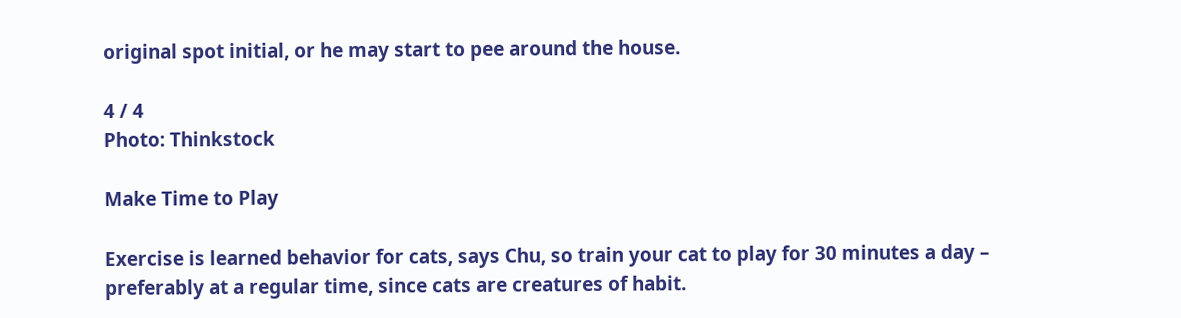original spot initial, or he may start to pee around the house.

4 / 4
Photo: Thinkstock

Make Time to Play

Exercise is learned behavior for cats, says Chu, so train your cat to play for 30 minutes a day – preferably at a regular time, since cats are creatures of habit.